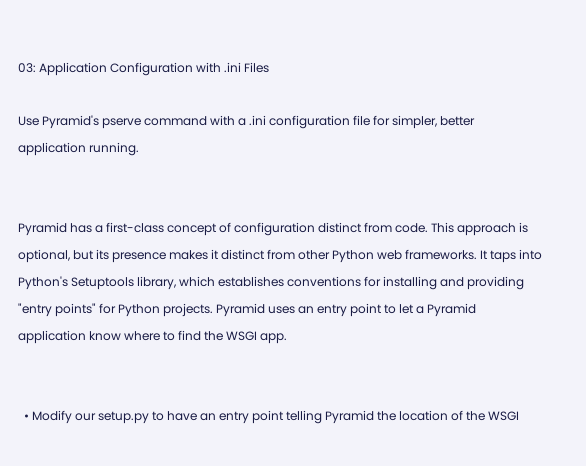03: Application Configuration with .ini Files

Use Pyramid's pserve command with a .ini configuration file for simpler, better application running.


Pyramid has a first-class concept of configuration distinct from code. This approach is optional, but its presence makes it distinct from other Python web frameworks. It taps into Python's Setuptools library, which establishes conventions for installing and providing "entry points" for Python projects. Pyramid uses an entry point to let a Pyramid application know where to find the WSGI app.


  • Modify our setup.py to have an entry point telling Pyramid the location of the WSGI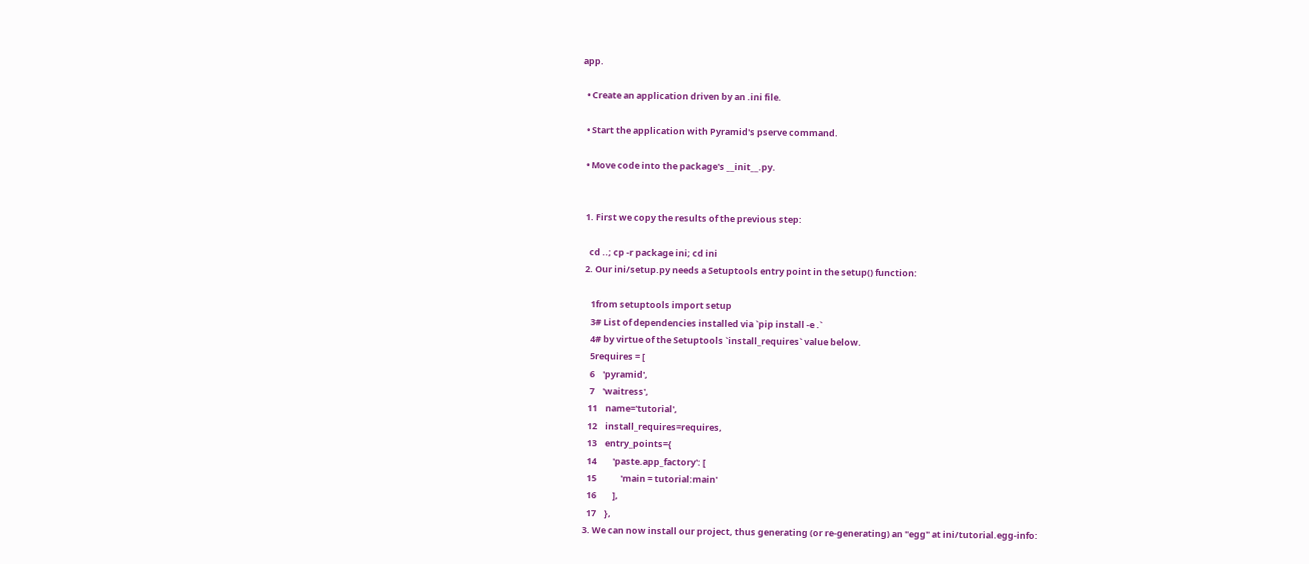app.

  • Create an application driven by an .ini file.

  • Start the application with Pyramid's pserve command.

  • Move code into the package's __init__.py.


  1. First we copy the results of the previous step:

    cd ..; cp -r package ini; cd ini
  2. Our ini/setup.py needs a Setuptools entry point in the setup() function:

     1from setuptools import setup
     3# List of dependencies installed via `pip install -e .`
     4# by virtue of the Setuptools `install_requires` value below.
     5requires = [
     6    'pyramid',
     7    'waitress',
    11    name='tutorial',
    12    install_requires=requires,
    13    entry_points={
    14        'paste.app_factory': [
    15            'main = tutorial:main'
    16        ],
    17    },
  3. We can now install our project, thus generating (or re-generating) an "egg" at ini/tutorial.egg-info: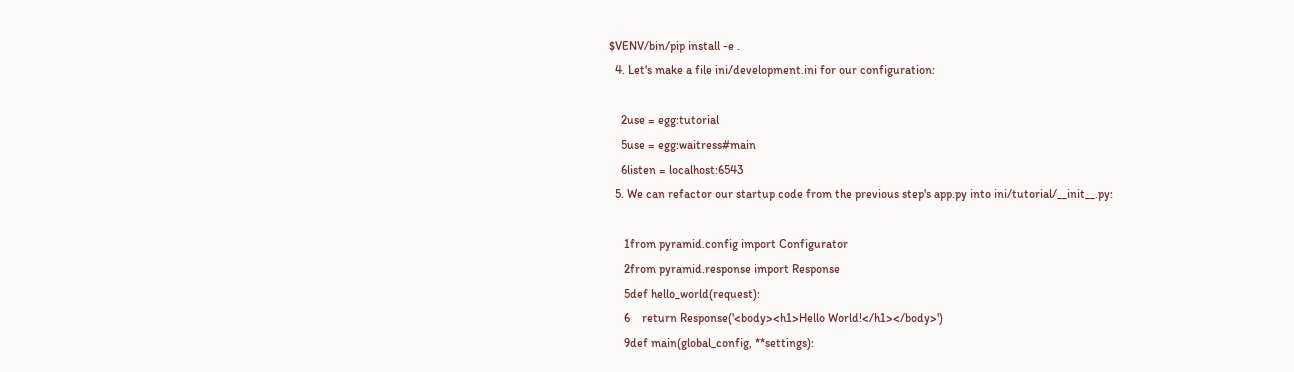$VENV/bin/pip install -e .
  4. Let's make a file ini/development.ini for our configuration:

    2use = egg:tutorial
    5use = egg:waitress#main
    6listen = localhost:6543
  5. We can refactor our startup code from the previous step's app.py into ini/tutorial/__init__.py:

     1from pyramid.config import Configurator
     2from pyramid.response import Response
     5def hello_world(request):
     6    return Response('<body><h1>Hello World!</h1></body>')
     9def main(global_config, **settings):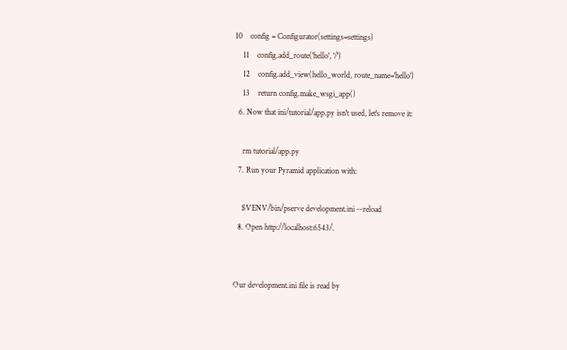10    config = Configurator(settings=settings)
    11    config.add_route('hello', '/')
    12    config.add_view(hello_world, route_name='hello')
    13    return config.make_wsgi_app()
  6. Now that ini/tutorial/app.py isn't used, let's remove it:

    rm tutorial/app.py
  7. Run your Pyramid application with:

    $VENV/bin/pserve development.ini --reload
  8. Open http://localhost:6543/.


Our development.ini file is read by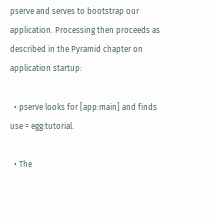pserve and serves to bootstrap our application. Processing then proceeds as described in the Pyramid chapter on application startup:

  • pserve looks for [app:main] and finds use = egg:tutorial.

  • The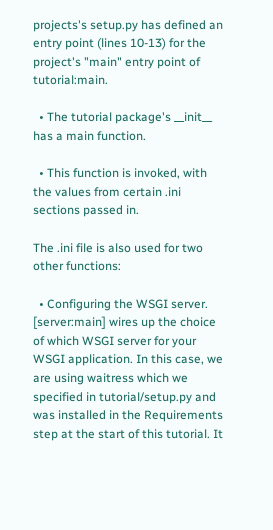projects's setup.py has defined an entry point (lines 10-13) for the project's "main" entry point of tutorial:main.

  • The tutorial package's __init__ has a main function.

  • This function is invoked, with the values from certain .ini sections passed in.

The .ini file is also used for two other functions:

  • Configuring the WSGI server. [server:main] wires up the choice of which WSGI server for your WSGI application. In this case, we are using waitress which we specified in tutorial/setup.py and was installed in the Requirements step at the start of this tutorial. It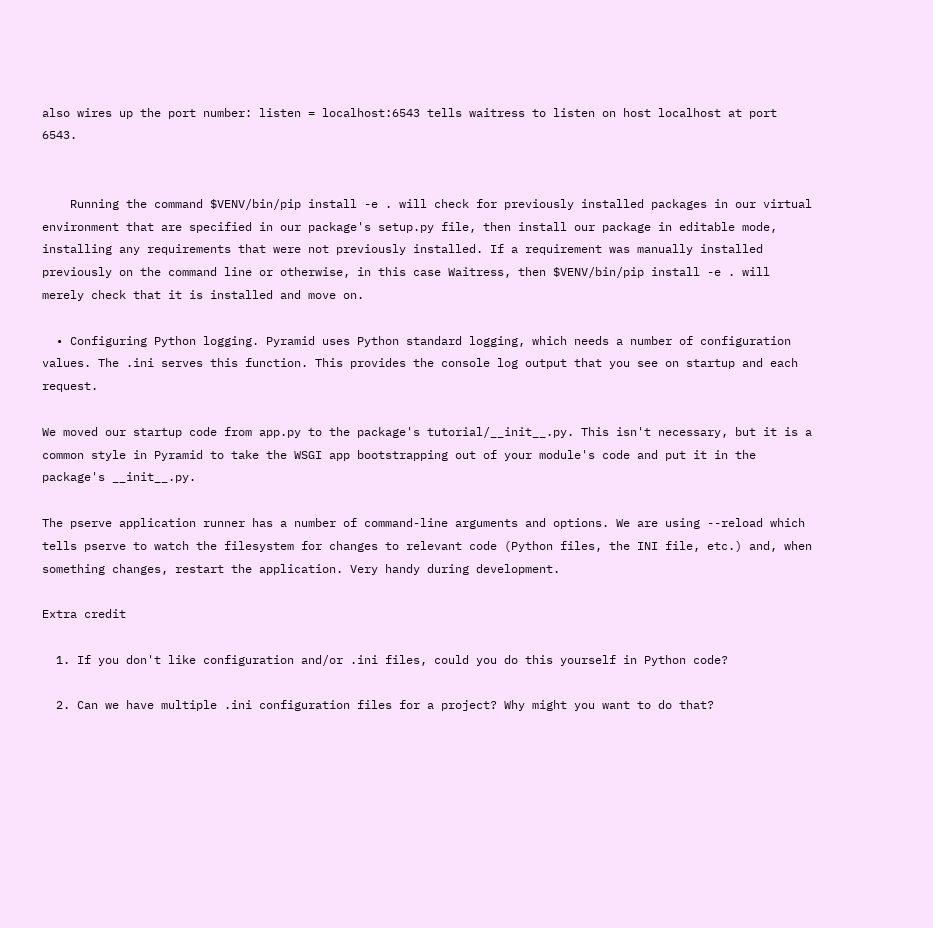also wires up the port number: listen = localhost:6543 tells waitress to listen on host localhost at port 6543.


    Running the command $VENV/bin/pip install -e . will check for previously installed packages in our virtual environment that are specified in our package's setup.py file, then install our package in editable mode, installing any requirements that were not previously installed. If a requirement was manually installed previously on the command line or otherwise, in this case Waitress, then $VENV/bin/pip install -e . will merely check that it is installed and move on.

  • Configuring Python logging. Pyramid uses Python standard logging, which needs a number of configuration values. The .ini serves this function. This provides the console log output that you see on startup and each request.

We moved our startup code from app.py to the package's tutorial/__init__.py. This isn't necessary, but it is a common style in Pyramid to take the WSGI app bootstrapping out of your module's code and put it in the package's __init__.py.

The pserve application runner has a number of command-line arguments and options. We are using --reload which tells pserve to watch the filesystem for changes to relevant code (Python files, the INI file, etc.) and, when something changes, restart the application. Very handy during development.

Extra credit

  1. If you don't like configuration and/or .ini files, could you do this yourself in Python code?

  2. Can we have multiple .ini configuration files for a project? Why might you want to do that?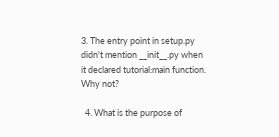3. The entry point in setup.py didn't mention __init__.py when it declared tutorial:main function. Why not?

  4. What is the purpose of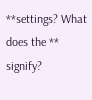**settings? What does the ** signify?